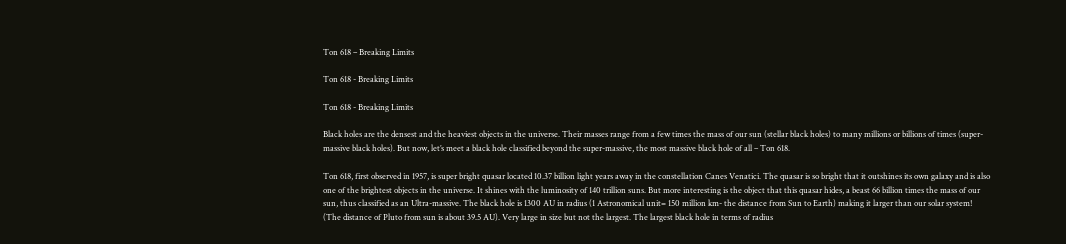Ton 618 – Breaking Limits

Ton 618 - Breaking Limits

Ton 618 - Breaking Limits

Black holes are the densest and the heaviest objects in the universe. Their masses range from a few times the mass of our sun (stellar black holes) to many millions or billions of times (super-massive black holes). But now, let’s meet a black hole classified beyond the super-massive, the most massive black hole of all – Ton 618.

Ton 618, first observed in 1957, is super bright quasar located 10.37 billion light years away in the constellation Canes Venatici. The quasar is so bright that it outshines its own galaxy and is also one of the brightest objects in the universe. It shines with the luminosity of 140 trillion suns. But more interesting is the object that this quasar hides, a beast 66 billion times the mass of our sun, thus classified as an Ultra-massive. The black hole is 1300 AU in radius (1 Astronomical unit= 150 million km- the distance from Sun to Earth) making it larger than our solar system! (The distance of Pluto from sun is about 39.5 AU). Very large in size but not the largest. The largest black hole in terms of radius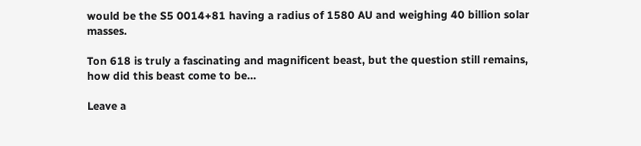would be the S5 0014+81 having a radius of 1580 AU and weighing 40 billion solar masses.

Ton 618 is truly a fascinating and magnificent beast, but the question still remains, how did this beast come to be…

Leave a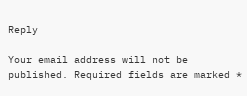Reply

Your email address will not be published. Required fields are marked *